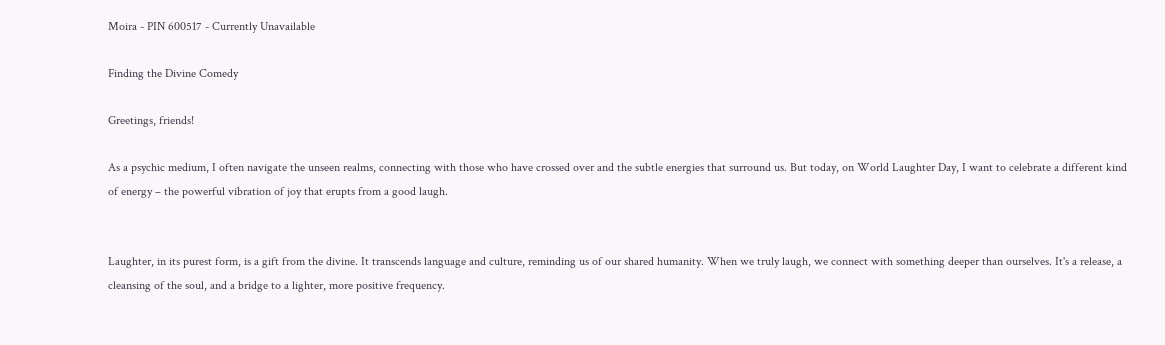Moira - PIN 600517 - Currently Unavailable

Finding the Divine Comedy

Greetings, friends!

As a psychic medium, I often navigate the unseen realms, connecting with those who have crossed over and the subtle energies that surround us. But today, on World Laughter Day, I want to celebrate a different kind of energy – the powerful vibration of joy that erupts from a good laugh.


Laughter, in its purest form, is a gift from the divine. It transcends language and culture, reminding us of our shared humanity. When we truly laugh, we connect with something deeper than ourselves. It's a release, a cleansing of the soul, and a bridge to a lighter, more positive frequency.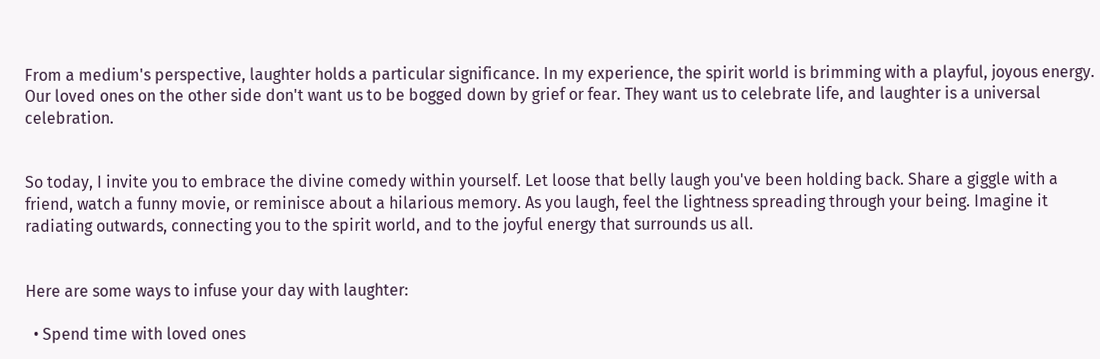From a medium's perspective, laughter holds a particular significance. In my experience, the spirit world is brimming with a playful, joyous energy. Our loved ones on the other side don't want us to be bogged down by grief or fear. They want us to celebrate life, and laughter is a universal celebration.


So today, I invite you to embrace the divine comedy within yourself. Let loose that belly laugh you've been holding back. Share a giggle with a friend, watch a funny movie, or reminisce about a hilarious memory. As you laugh, feel the lightness spreading through your being. Imagine it radiating outwards, connecting you to the spirit world, and to the joyful energy that surrounds us all.


Here are some ways to infuse your day with laughter:

  • Spend time with loved ones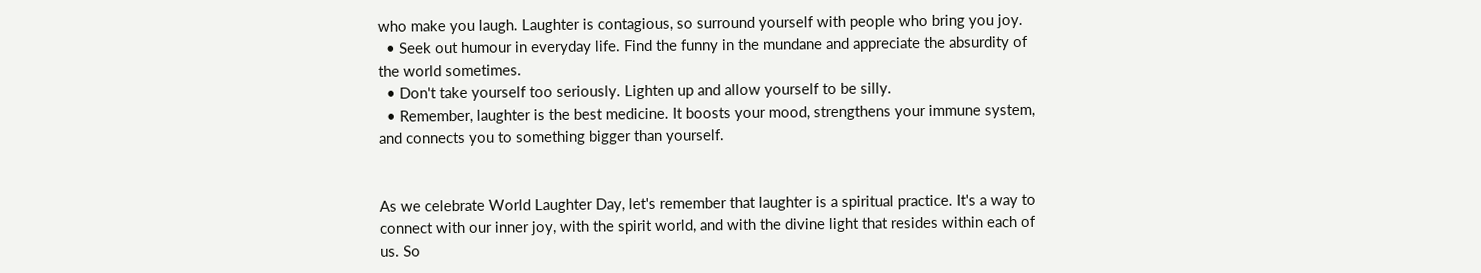who make you laugh. Laughter is contagious, so surround yourself with people who bring you joy.
  • Seek out humour in everyday life. Find the funny in the mundane and appreciate the absurdity of the world sometimes.
  • Don't take yourself too seriously. Lighten up and allow yourself to be silly.
  • Remember, laughter is the best medicine. It boosts your mood, strengthens your immune system, and connects you to something bigger than yourself.


As we celebrate World Laughter Day, let's remember that laughter is a spiritual practice. It's a way to connect with our inner joy, with the spirit world, and with the divine light that resides within each of us. So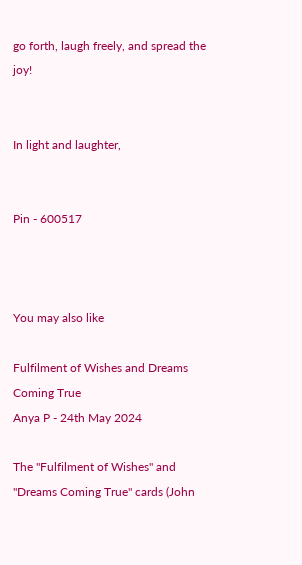go forth, laugh freely, and spread the joy!


In light and laughter,


Pin - 600517



You may also like

Fulfilment of Wishes and Dreams Coming True
Anya P - 24th May 2024

The "Fulfilment of Wishes" and "Dreams Coming True" cards (John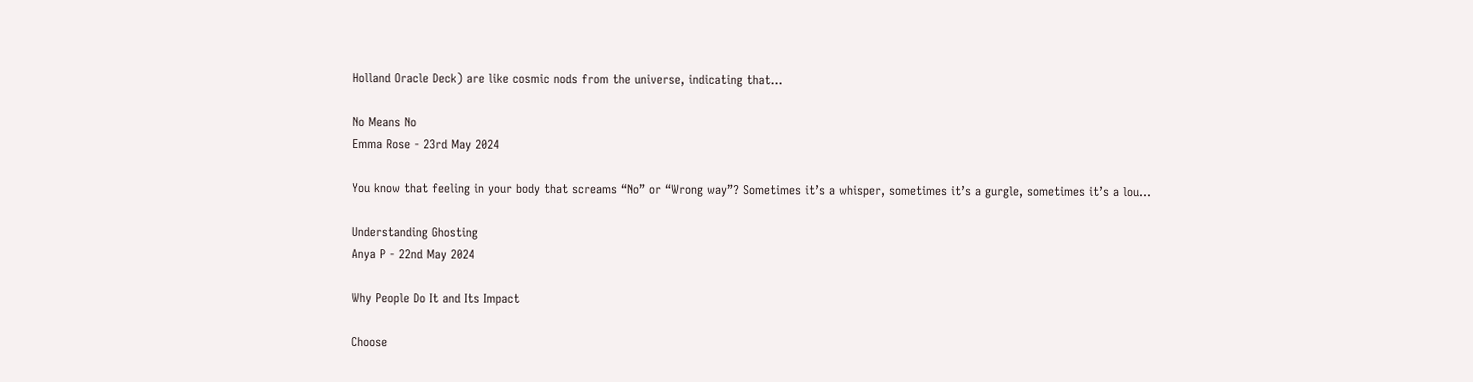Holland Oracle Deck) are like cosmic nods from the universe, indicating that...

No Means No
Emma Rose - 23rd May 2024

You know that feeling in your body that screams “No” or “Wrong way”? Sometimes it’s a whisper, sometimes it’s a gurgle, sometimes it’s a lou...

Understanding Ghosting
Anya P - 22nd May 2024

Why People Do It and Its Impact

Choose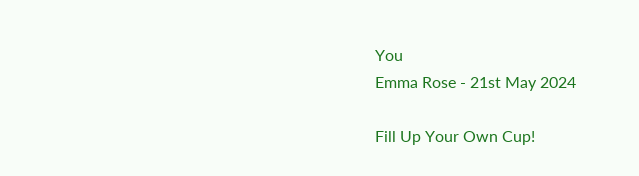You
Emma Rose - 21st May 2024

Fill Up Your Own Cup!